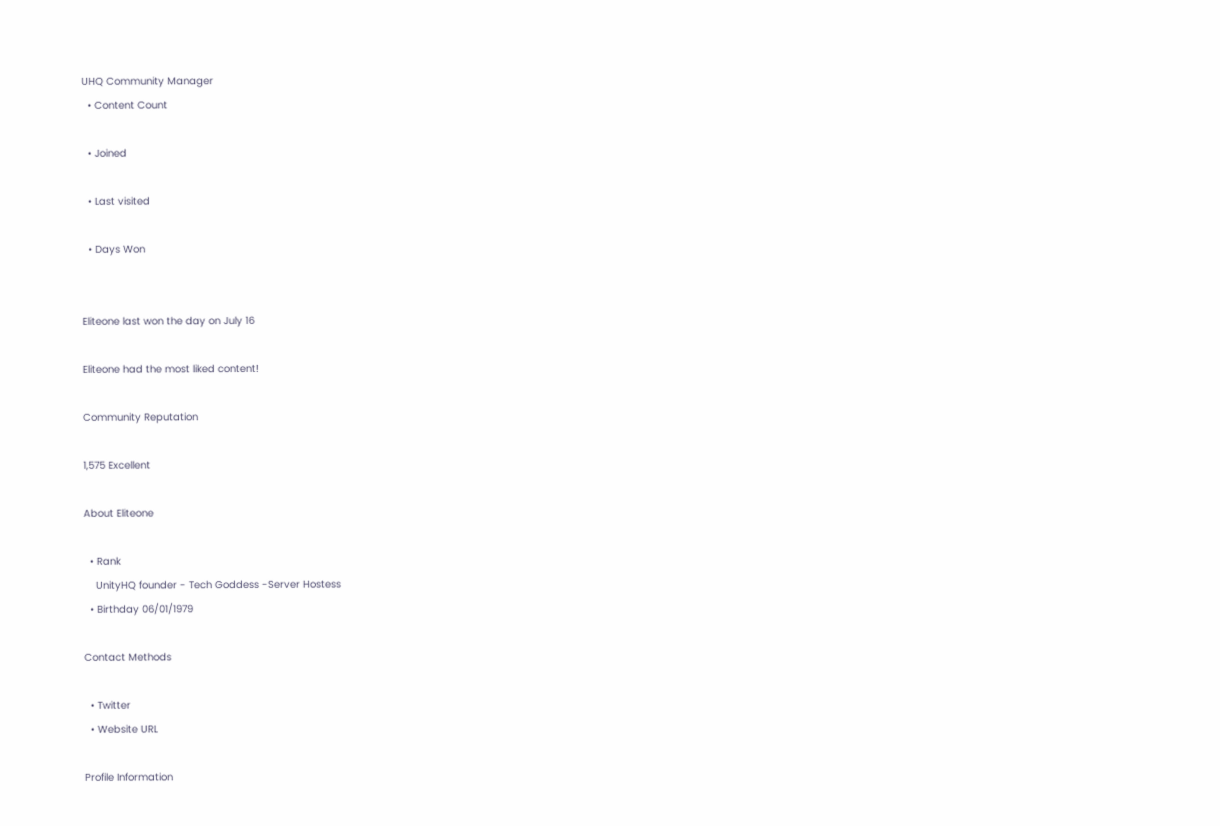UHQ Community Manager
  • Content Count

  • Joined

  • Last visited

  • Days Won


Eliteone last won the day on July 16

Eliteone had the most liked content!

Community Reputation

1,575 Excellent

About Eliteone

  • Rank
    UnityHQ founder - Tech Goddess -Server Hostess
  • Birthday 06/01/1979

Contact Methods

  • Twitter
  • Website URL

Profile Information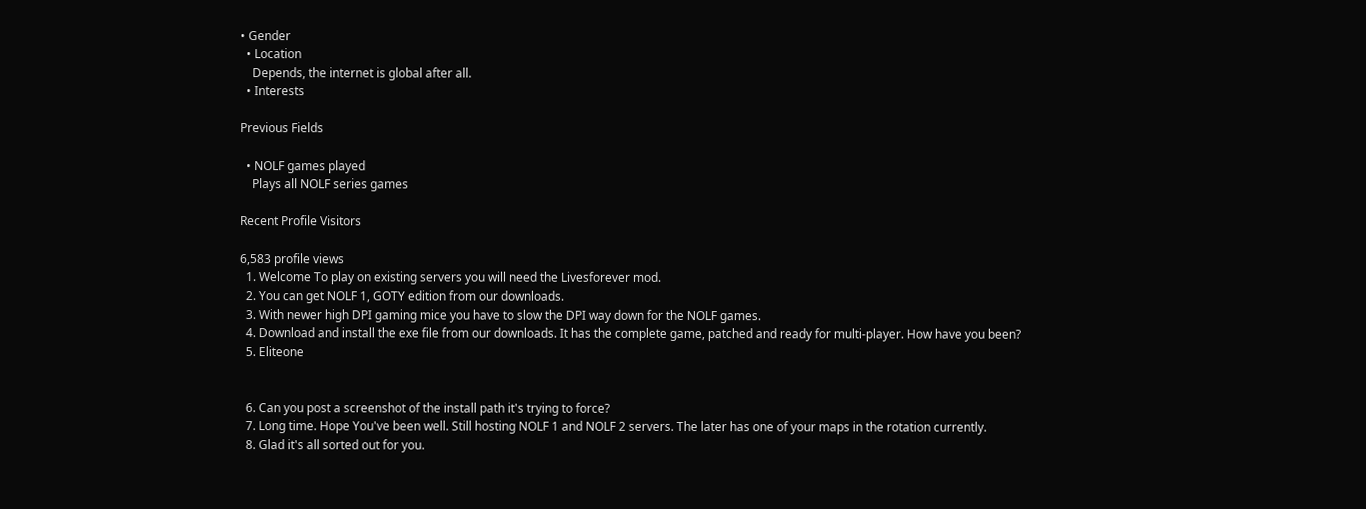• Gender
  • Location
    Depends, the internet is global after all.
  • Interests

Previous Fields

  • NOLF games played
    Plays all NOLF series games

Recent Profile Visitors

6,583 profile views
  1. Welcome To play on existing servers you will need the Livesforever mod.
  2. You can get NOLF 1, GOTY edition from our downloads.
  3. With newer high DPI gaming mice you have to slow the DPI way down for the NOLF games.
  4. Download and install the exe file from our downloads. It has the complete game, patched and ready for multi-player. How have you been?
  5. Eliteone


  6. Can you post a screenshot of the install path it's trying to force?
  7. Long time. Hope You've been well. Still hosting NOLF 1 and NOLF 2 servers. The later has one of your maps in the rotation currently.
  8. Glad it's all sorted out for you.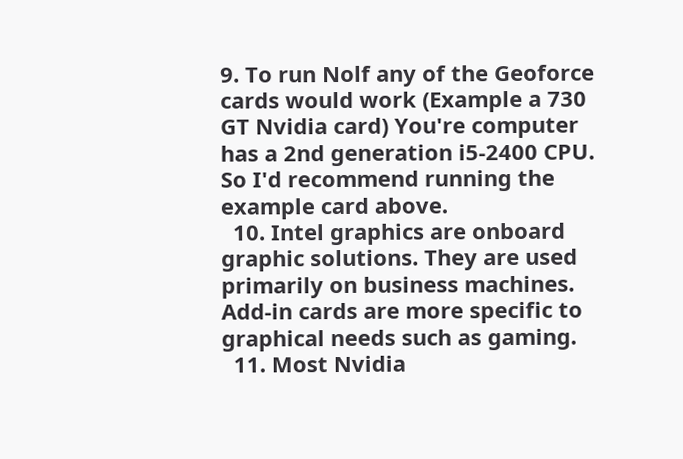9. To run Nolf any of the Geoforce cards would work (Example a 730 GT Nvidia card) You're computer has a 2nd generation i5-2400 CPU. So I'd recommend running the example card above.
  10. Intel graphics are onboard graphic solutions. They are used primarily on business machines. Add-in cards are more specific to graphical needs such as gaming.
  11. Most Nvidia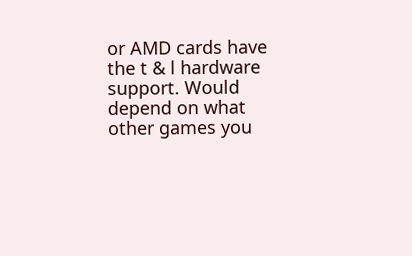or AMD cards have the t & l hardware support. Would depend on what other games you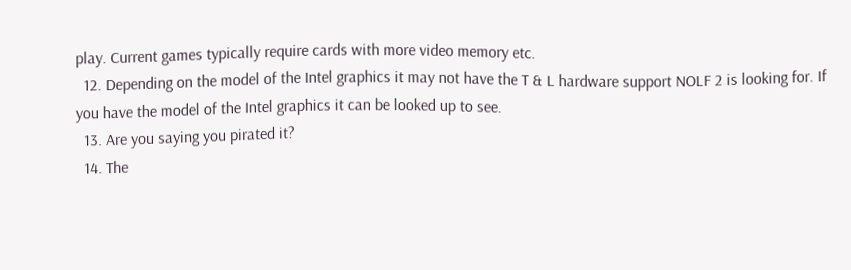play. Current games typically require cards with more video memory etc.
  12. Depending on the model of the Intel graphics it may not have the T & L hardware support NOLF 2 is looking for. If you have the model of the Intel graphics it can be looked up to see.
  13. Are you saying you pirated it?
  14. The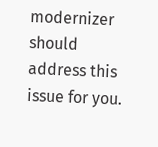modernizer should address this issue for you.